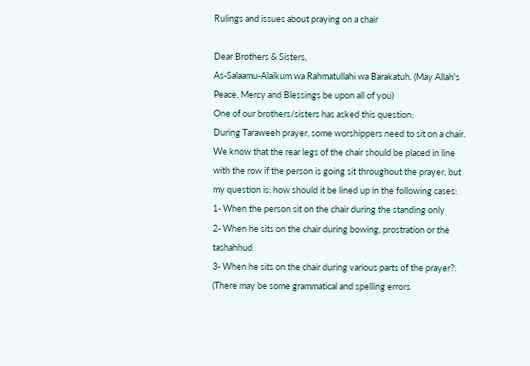Rulings and issues about praying on a chair

Dear Brothers & Sisters,
As-Salaamu-Alaikum wa Rahmatullahi wa Barakatuh. (May Allah's Peace, Mercy and Blessings be upon all of you)
One of our brothers/sisters has asked this question:
During Taraweeh prayer, some worshippers need to sit on a chair. We know that the rear legs of the chair should be placed in line with the row if the person is going sit throughout the prayer, but my question is: how should it be lined up in the following cases:
1- When the person sit on the chair during the standing only
2- When he sits on the chair during bowing, prostration or the tashahhud
3- When he sits on the chair during various parts of the prayer?.
(There may be some grammatical and spelling errors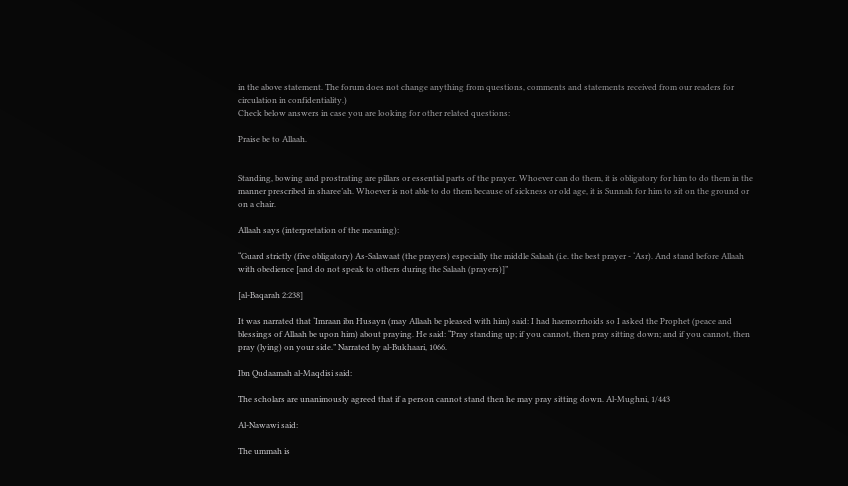in the above statement. The forum does not change anything from questions, comments and statements received from our readers for circulation in confidentiality.)
Check below answers in case you are looking for other related questions:

Praise be to Allaah.


Standing, bowing and prostrating are pillars or essential parts of the prayer. Whoever can do them, it is obligatory for him to do them in the manner prescribed in sharee’ah. Whoever is not able to do them because of sickness or old age, it is Sunnah for him to sit on the ground or on a chair.

Allaah says (interpretation of the meaning):

“Guard strictly (five obligatory) As‑Salawaat (the prayers) especially the middle Salaah (i.e. the best prayer ‑ ‘Asr). And stand before Allaah with obedience [and do not speak to others during the Salaah (prayers)]”

[al-Baqarah 2:238]

It was narrated that ‘Imraan ibn Husayn (may Allaah be pleased with him) said: I had haemorrhoids so I asked the Prophet (peace and blessings of Allaah be upon him) about praying. He said: “Pray standing up; if you cannot, then pray sitting down; and if you cannot, then pray (lying) on your side.” Narrated by al-Bukhaari, 1066.

Ibn Qudaamah al-Maqdisi said:

The scholars are unanimously agreed that if a person cannot stand then he may pray sitting down. Al-Mughni, 1/443

Al-Nawawi said:

The ummah is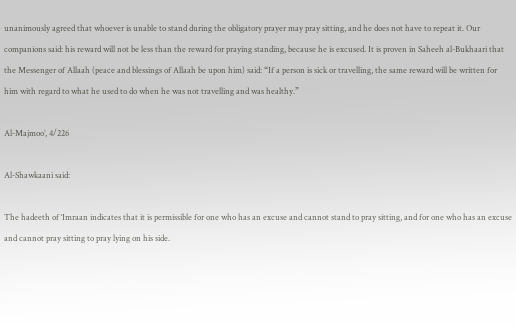unanimously agreed that whoever is unable to stand during the obligatory prayer may pray sitting, and he does not have to repeat it. Our companions said: his reward will not be less than the reward for praying standing, because he is excused. It is proven in Saheeh al-Bukhaari that the Messenger of Allaah (peace and blessings of Allaah be upon him) said: “If a person is sick or travelling, the same reward will be written for him with regard to what he used to do when he was not travelling and was healthy.”

Al-Majmoo’, 4/226

Al-Shawkaani said:

The hadeeth of ‘Imraan indicates that it is permissible for one who has an excuse and cannot stand to pray sitting, and for one who has an excuse and cannot pray sitting to pray lying on his side.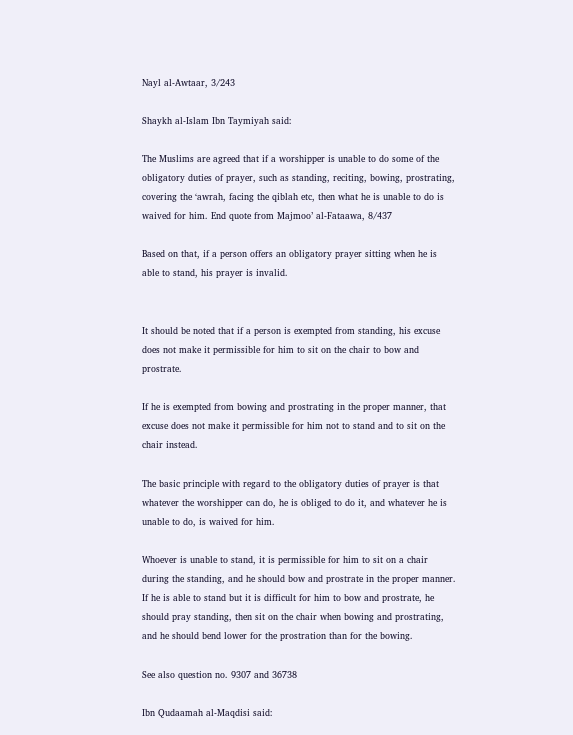Nayl al-Awtaar, 3/243

Shaykh al-Islam Ibn Taymiyah said:

The Muslims are agreed that if a worshipper is unable to do some of the obligatory duties of prayer, such as standing, reciting, bowing, prostrating, covering the ‘awrah, facing the qiblah etc, then what he is unable to do is waived for him. End quote from Majmoo’ al-Fataawa, 8/437

Based on that, if a person offers an obligatory prayer sitting when he is able to stand, his prayer is invalid.


It should be noted that if a person is exempted from standing, his excuse does not make it permissible for him to sit on the chair to bow and prostrate.

If he is exempted from bowing and prostrating in the proper manner, that excuse does not make it permissible for him not to stand and to sit on the chair instead.

The basic principle with regard to the obligatory duties of prayer is that whatever the worshipper can do, he is obliged to do it, and whatever he is unable to do, is waived for him.

Whoever is unable to stand, it is permissible for him to sit on a chair during the standing, and he should bow and prostrate in the proper manner. If he is able to stand but it is difficult for him to bow and prostrate, he should pray standing, then sit on the chair when bowing and prostrating, and he should bend lower for the prostration than for the bowing.

See also question no. 9307 and 36738

Ibn Qudaamah al-Maqdisi said: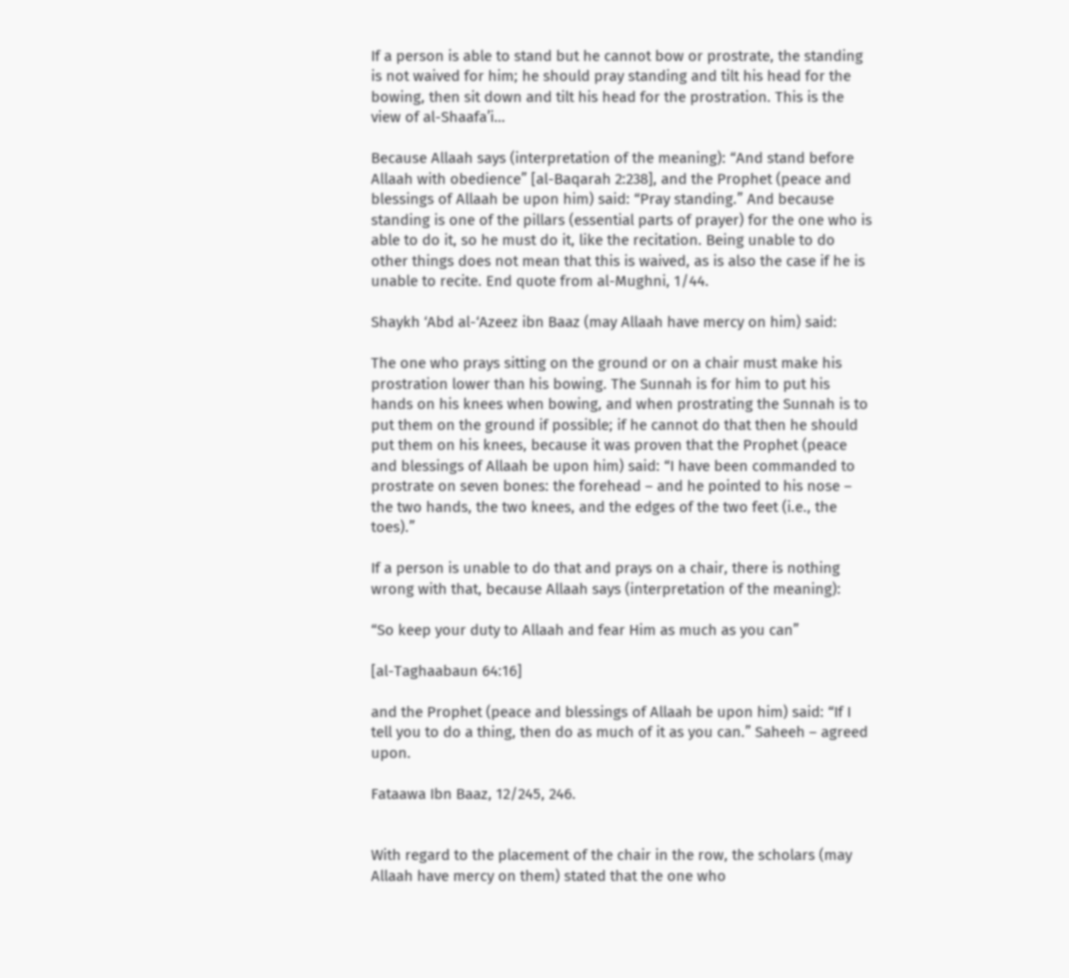If a person is able to stand but he cannot bow or prostrate, the standing is not waived for him; he should pray standing and tilt his head for the bowing, then sit down and tilt his head for the prostration. This is the view of al-Shaafa’i…

Because Allaah says (interpretation of the meaning): “And stand before Allaah with obedience” [al-Baqarah 2:238], and the Prophet (peace and blessings of Allaah be upon him) said: “Pray standing.” And because standing is one of the pillars (essential parts of prayer) for the one who is able to do it, so he must do it, like the recitation. Being unable to do other things does not mean that this is waived, as is also the case if he is unable to recite. End quote from al-Mughni, 1/44.

Shaykh ‘Abd al-‘Azeez ibn Baaz (may Allaah have mercy on him) said:

The one who prays sitting on the ground or on a chair must make his prostration lower than his bowing. The Sunnah is for him to put his hands on his knees when bowing, and when prostrating the Sunnah is to put them on the ground if possible; if he cannot do that then he should put them on his knees, because it was proven that the Prophet (peace and blessings of Allaah be upon him) said: “I have been commanded to prostrate on seven bones: the forehead – and he pointed to his nose – the two hands, the two knees, and the edges of the two feet (i.e., the toes).”

If a person is unable to do that and prays on a chair, there is nothing wrong with that, because Allaah says (interpretation of the meaning):

“So keep your duty to Allaah and fear Him as much as you can”

[al-Taghaabaun 64:16]

and the Prophet (peace and blessings of Allaah be upon him) said: “If I tell you to do a thing, then do as much of it as you can.” Saheeh – agreed upon.

Fataawa Ibn Baaz, 12/245, 246.


With regard to the placement of the chair in the row, the scholars (may Allaah have mercy on them) stated that the one who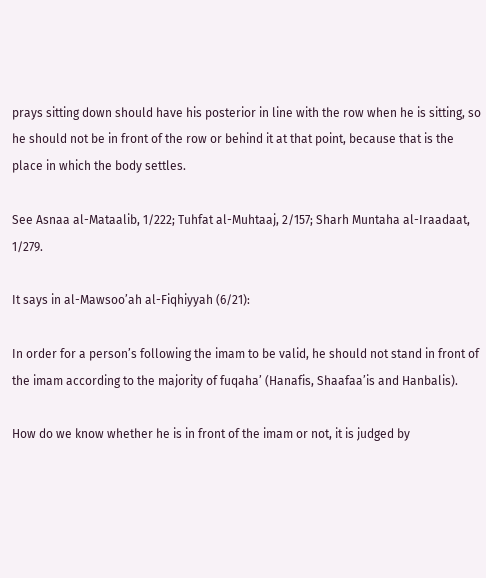prays sitting down should have his posterior in line with the row when he is sitting, so he should not be in front of the row or behind it at that point, because that is the place in which the body settles.

See Asnaa al-Mataalib, 1/222; Tuhfat al-Muhtaaj, 2/157; Sharh Muntaha al-Iraadaat, 1/279.

It says in al-Mawsoo’ah al-Fiqhiyyah (6/21):

In order for a person’s following the imam to be valid, he should not stand in front of the imam according to the majority of fuqaha’ (Hanafis, Shaafaa’is and Hanbalis).

How do we know whether he is in front of the imam or not, it is judged by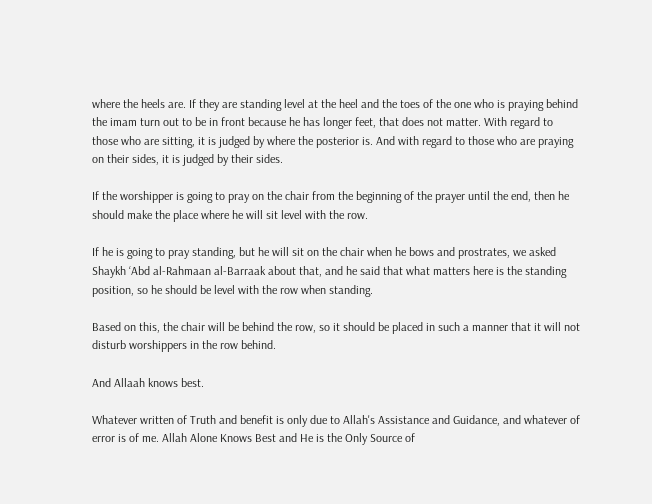where the heels are. If they are standing level at the heel and the toes of the one who is praying behind the imam turn out to be in front because he has longer feet, that does not matter. With regard to those who are sitting, it is judged by where the posterior is. And with regard to those who are praying on their sides, it is judged by their sides.

If the worshipper is going to pray on the chair from the beginning of the prayer until the end, then he should make the place where he will sit level with the row.

If he is going to pray standing, but he will sit on the chair when he bows and prostrates, we asked Shaykh ‘Abd al-Rahmaan al-Barraak about that, and he said that what matters here is the standing position, so he should be level with the row when standing.

Based on this, the chair will be behind the row, so it should be placed in such a manner that it will not disturb worshippers in the row behind.

And Allaah knows best.

Whatever written of Truth and benefit is only due to Allah's Assistance and Guidance, and whatever of error is of me. Allah Alone Knows Best and He is the Only Source of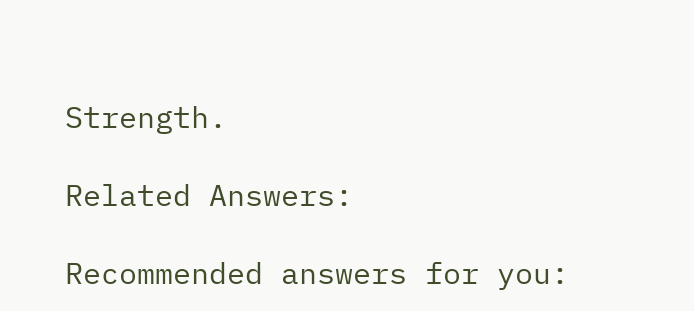Strength.

Related Answers:

Recommended answers for you: